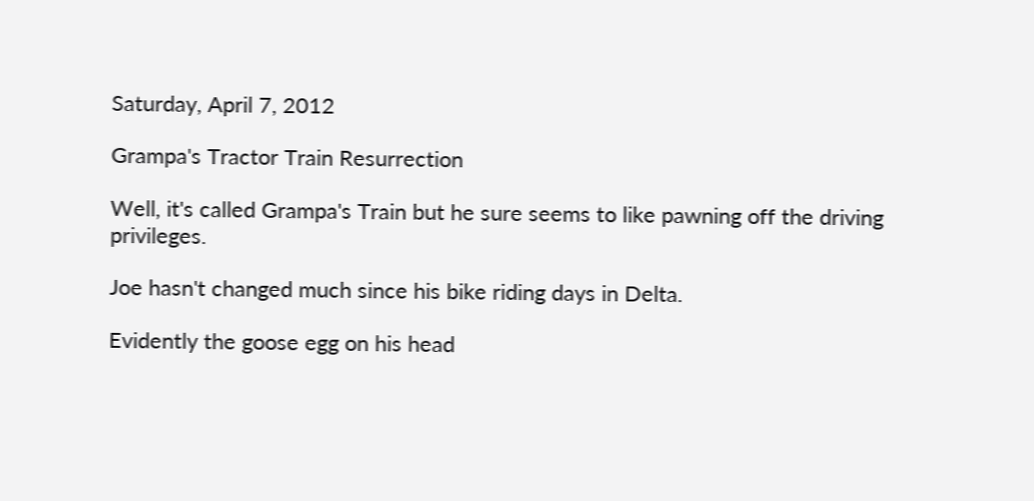Saturday, April 7, 2012

Grampa's Tractor Train Resurrection

Well, it's called Grampa's Train but he sure seems to like pawning off the driving privileges.

Joe hasn't changed much since his bike riding days in Delta.

Evidently the goose egg on his head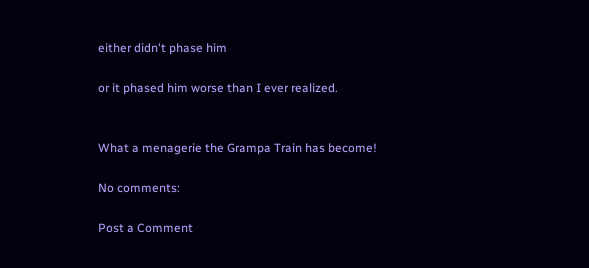either didn't phase him

or it phased him worse than I ever realized.


What a menagerie the Grampa Train has become!

No comments:

Post a Comment